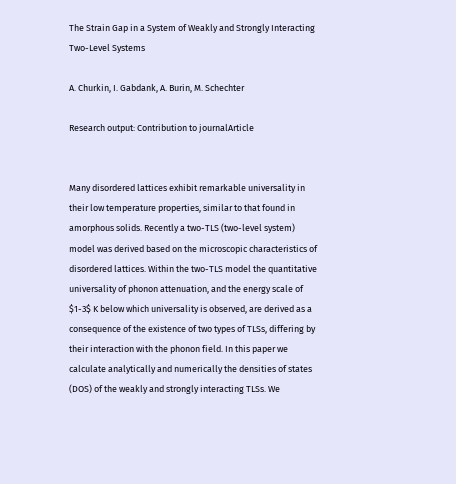The Strain Gap in a System of Weakly and Strongly Interacting Two-Level Systems

A. Churkin, I. Gabdank, A. Burin, M. Schechter

Research output: Contribution to journalArticle


Many disordered lattices exhibit remarkable universality in their low temperature properties, similar to that found in amorphous solids. Recently a two-TLS (two-level system) model was derived based on the microscopic characteristics of disordered lattices. Within the two-TLS model the quantitative universality of phonon attenuation, and the energy scale of $1-3$ K below which universality is observed, are derived as a consequence of the existence of two types of TLSs, differing by their interaction with the phonon field. In this paper we calculate analytically and numerically the densities of states (DOS) of the weakly and strongly interacting TLSs. We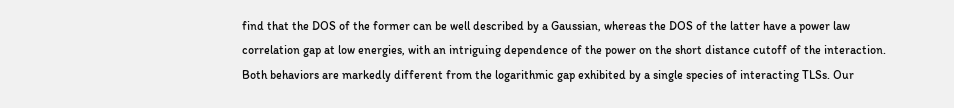find that the DOS of the former can be well described by a Gaussian, whereas the DOS of the latter have a power law correlation gap at low energies, with an intriguing dependence of the power on the short distance cutoff of the interaction. Both behaviors are markedly different from the logarithmic gap exhibited by a single species of interacting TLSs. Our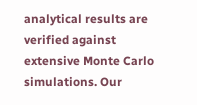analytical results are verified against extensive Monte Carlo simulations. Our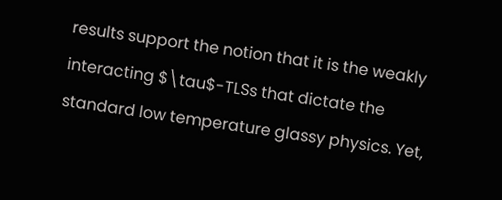results support the notion that it is the weakly interacting $\tau$-TLSs that dictate the standard low temperature glassy physics. Yet,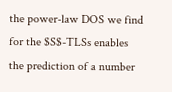the power-law DOS we find for the $S$-TLSs enables the prediction of a number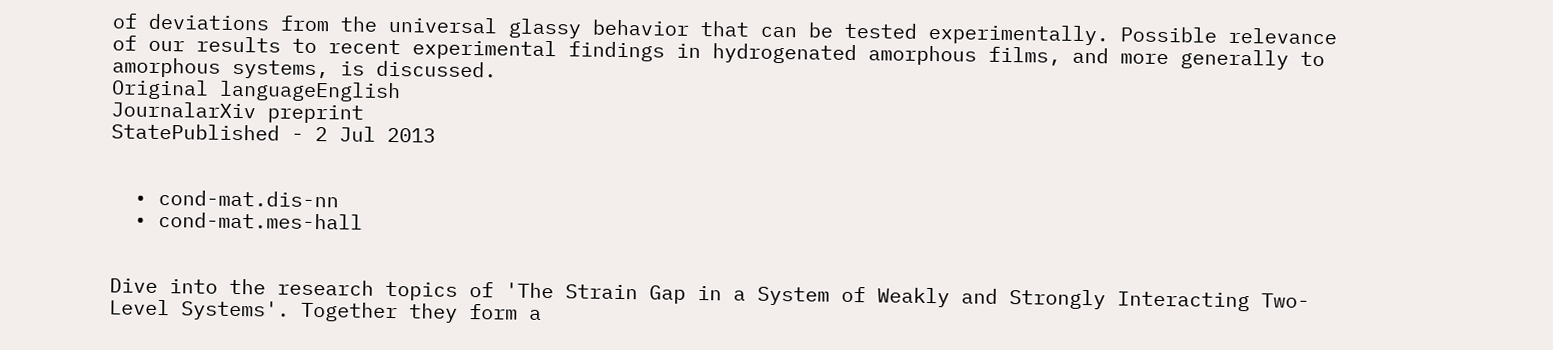of deviations from the universal glassy behavior that can be tested experimentally. Possible relevance of our results to recent experimental findings in hydrogenated amorphous films, and more generally to amorphous systems, is discussed.
Original languageEnglish
JournalarXiv preprint
StatePublished - 2 Jul 2013


  • cond-mat.dis-nn
  • cond-mat.mes-hall


Dive into the research topics of 'The Strain Gap in a System of Weakly and Strongly Interacting Two-Level Systems'. Together they form a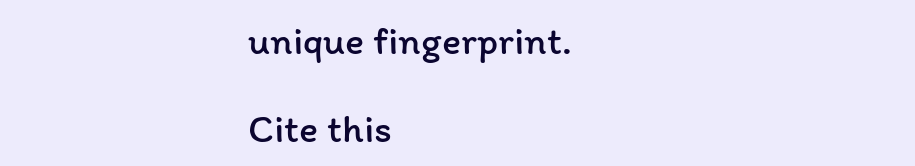unique fingerprint.

Cite this